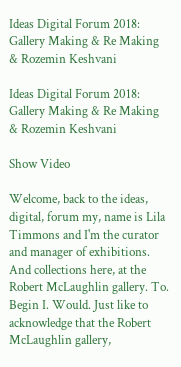Ideas Digital Forum 2018: Gallery Making & Re Making & Rozemin Keshvani

Ideas Digital Forum 2018: Gallery Making & Re Making & Rozemin Keshvani

Show Video

Welcome, back to the ideas, digital, forum my, name is Lila Timmons and I'm the curator and manager of exhibitions. And collections here, at the Robert McLaughlin gallery. To. Begin I. Would. Just like to acknowledge that the Robert McLaughlin gallery,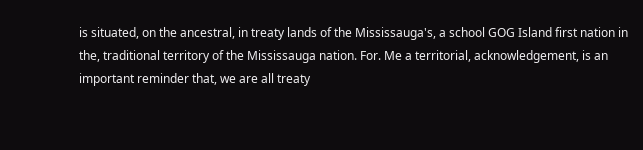is situated, on the ancestral, in treaty lands of the Mississauga's, a school GOG Island first nation in the, traditional territory of the Mississauga nation. For. Me a territorial, acknowledgement, is an important reminder that, we are all treaty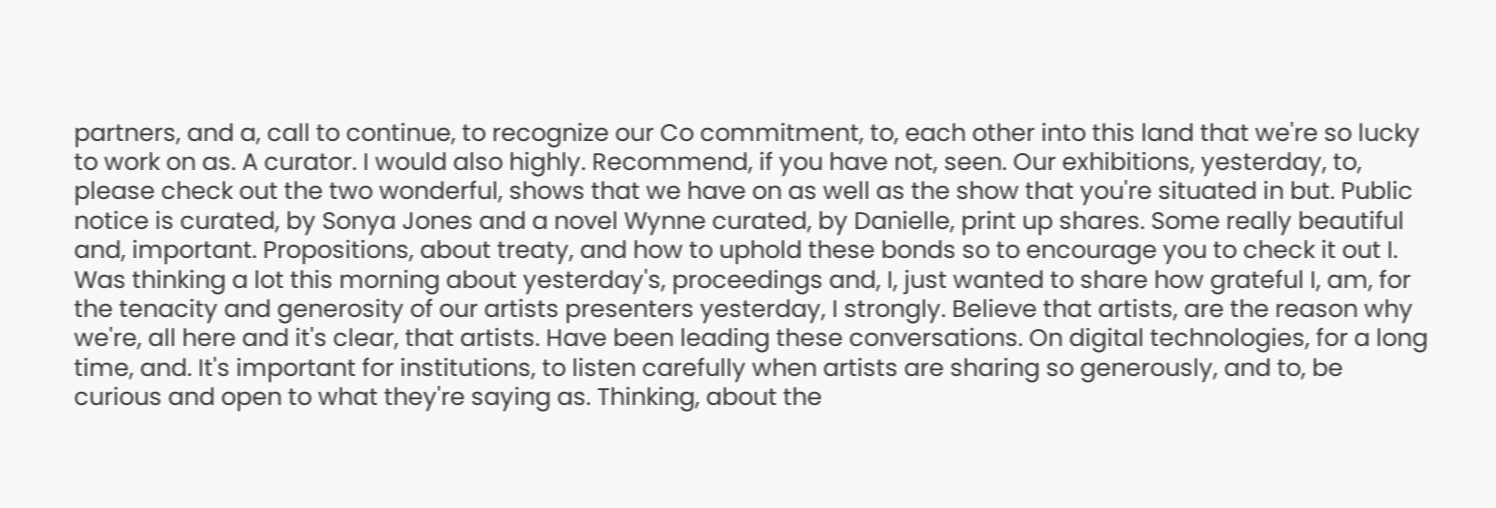partners, and a, call to continue, to recognize our Co commitment, to, each other into this land that we're so lucky to work on as. A curator. I would also highly. Recommend, if you have not, seen. Our exhibitions, yesterday, to, please check out the two wonderful, shows that we have on as well as the show that you're situated in but. Public notice is curated, by Sonya Jones and a novel Wynne curated, by Danielle, print up shares. Some really beautiful and, important. Propositions, about treaty, and how to uphold these bonds so to encourage you to check it out I. Was thinking a lot this morning about yesterday's, proceedings and, I, just wanted to share how grateful I, am, for the tenacity and generosity of our artists presenters yesterday, I strongly. Believe that artists, are the reason why we're, all here and it's clear, that artists. Have been leading these conversations. On digital technologies, for a long time, and. It's important for institutions, to listen carefully when artists are sharing so generously, and to, be curious and open to what they're saying as. Thinking, about the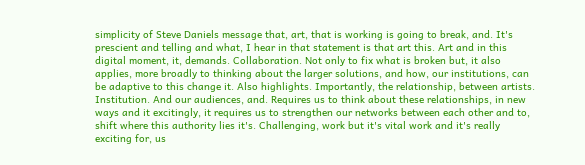simplicity of Steve Daniels message that, art, that is working is going to break, and. It's prescient and telling and what, I hear in that statement is that art this. Art and in this digital moment, it, demands. Collaboration. Not only to fix what is broken but, it also applies, more broadly to thinking about the larger solutions, and how, our institutions, can be adaptive to this change it. Also highlights. Importantly, the relationship, between artists. Institution. And our audiences, and. Requires us to think about these relationships, in new ways and it excitingly, it requires us to strengthen our networks between each other and to, shift where this authority lies it's. Challenging, work but it's vital work and it's really exciting for, us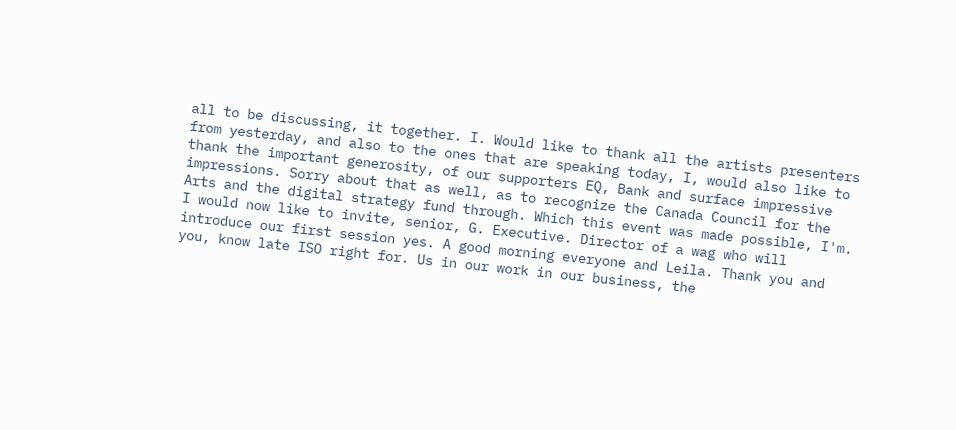all to be discussing, it together. I. Would like to thank all the artists presenters from yesterday, and also to the ones that are speaking today, I, would also like to thank the important generosity, of our supporters EQ, Bank and surface impressive impressions. Sorry about that as well, as to recognize the Canada Council for the Arts and the digital strategy fund through. Which this event was made possible, I'm. I would now like to invite, senior, G. Executive. Director of a wag who will introduce our first session yes. A good morning everyone and Leila. Thank you and you, know late ISO right for. Us in our work in our business, the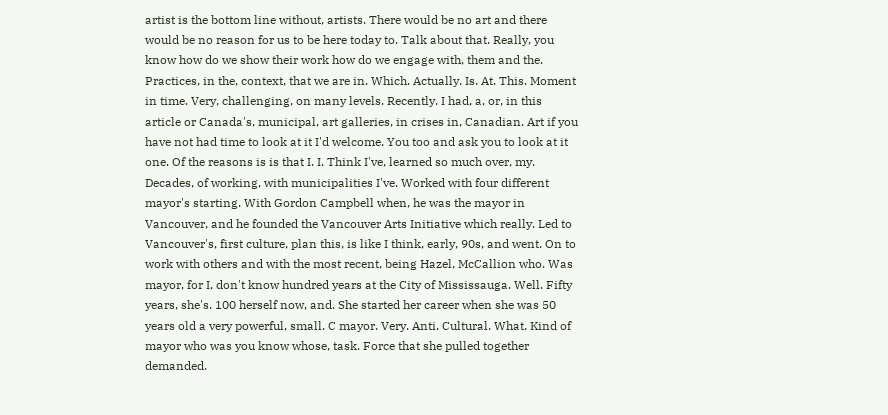artist is the bottom line without, artists. There would be no art and there would be no reason for us to be here today to. Talk about that. Really, you know how do we show their work how do we engage with, them and the. Practices, in the, context, that we are in. Which. Actually. Is. At. This. Moment in time. Very, challenging, on many levels. Recently. I had, a, or, in this article or Canada's, municipal, art galleries, in crises in, Canadian. Art if you have not had time to look at it I'd welcome. You too and ask you to look at it one. Of the reasons is is that I. I. Think I've, learned so much over, my. Decades, of working, with municipalities I've. Worked with four different mayor's starting. With Gordon Campbell when, he was the mayor in Vancouver, and he founded the Vancouver Arts Initiative which really. Led to Vancouver's, first culture, plan this, is like I think, early, 90s, and went. On to work with others and with the most recent, being Hazel, McCallion who. Was mayor, for I, don't know hundred years at the City of Mississauga. Well. Fifty years, she's. 100 herself now, and. She started her career when she was 50 years old a very powerful, small. C mayor. Very. Anti. Cultural. What. Kind of mayor who was you know whose, task. Force that she pulled together demanded.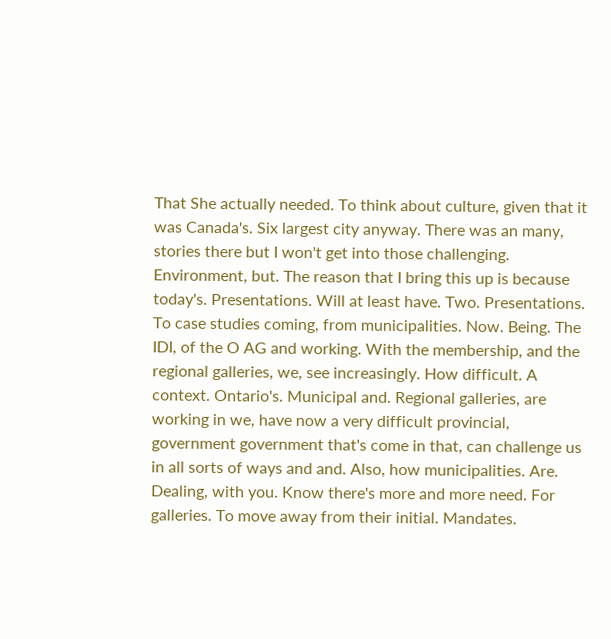That She actually needed. To think about culture, given that it was Canada's. Six largest city anyway. There was an many, stories there but I won't get into those challenging. Environment, but. The reason that I bring this up is because today's. Presentations. Will at least have. Two. Presentations. To case studies coming, from municipalities. Now. Being. The IDI, of the O AG and working. With the membership, and the regional galleries, we, see increasingly. How difficult. A context. Ontario's. Municipal and. Regional galleries, are working in we, have now a very difficult provincial, government government that's come in that, can challenge us in all sorts of ways and and. Also, how municipalities. Are. Dealing, with you. Know there's more and more need. For galleries. To move away from their initial. Mandates.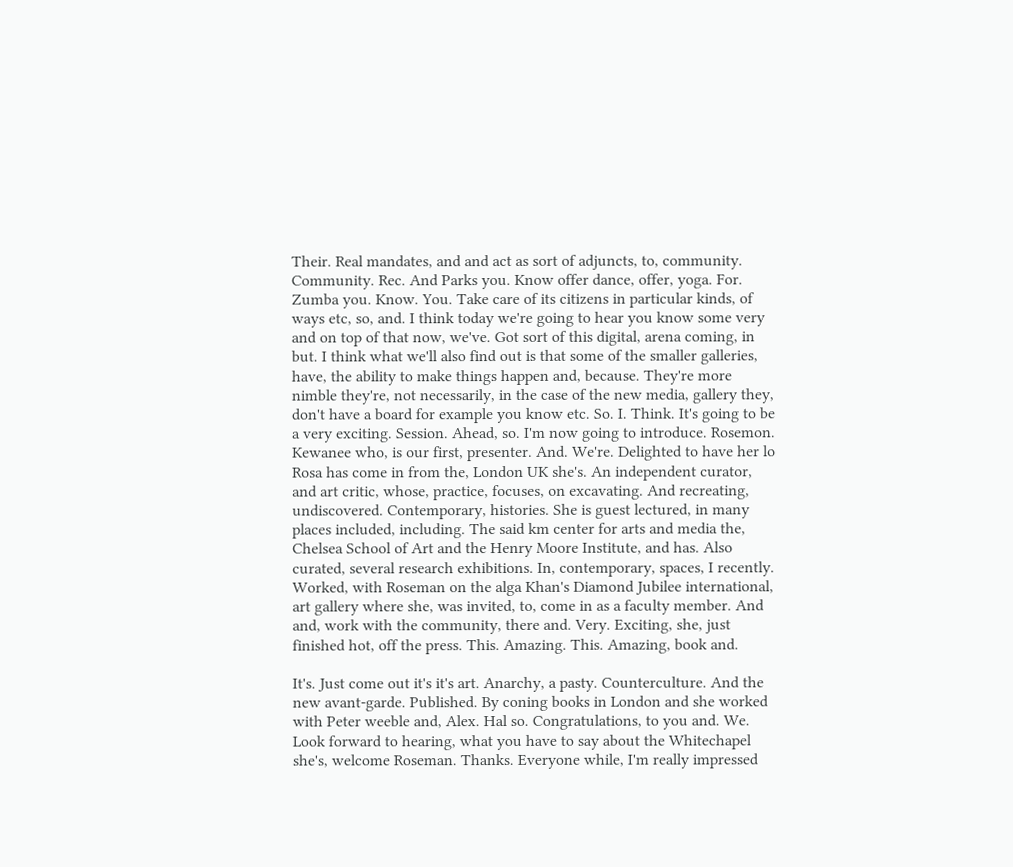Their. Real mandates, and and act as sort of adjuncts, to, community. Community. Rec. And Parks you. Know offer dance, offer, yoga. For. Zumba you. Know. You. Take care of its citizens in particular kinds, of ways etc, so, and. I think today we're going to hear you know some very and on top of that now, we've. Got sort of this digital, arena coming, in but. I think what we'll also find out is that some of the smaller galleries, have, the ability to make things happen and, because. They're more nimble they're, not necessarily, in the case of the new media, gallery they, don't have a board for example you know etc. So. I. Think. It's going to be a very exciting. Session. Ahead, so. I'm now going to introduce. Rosemon. Kewanee who, is our first, presenter. And. We're. Delighted to have her lo Rosa has come in from the, London UK she's. An independent curator, and art critic, whose, practice, focuses, on excavating. And recreating, undiscovered. Contemporary, histories. She is guest lectured, in many places included, including. The said km center for arts and media the, Chelsea School of Art and the Henry Moore Institute, and has. Also curated, several research exhibitions. In, contemporary, spaces, I recently. Worked, with Roseman on the alga Khan's Diamond Jubilee international, art gallery where she, was invited, to, come in as a faculty member. And and, work with the community, there and. Very. Exciting, she, just finished hot, off the press. This. Amazing. This. Amazing, book and.

It's. Just come out it's it's art. Anarchy, a pasty. Counterculture. And the new avant-garde. Published. By coning books in London and she worked with Peter weeble and, Alex. Hal so. Congratulations, to you and. We. Look forward to hearing, what you have to say about the Whitechapel she's, welcome Roseman. Thanks. Everyone while, I'm really impressed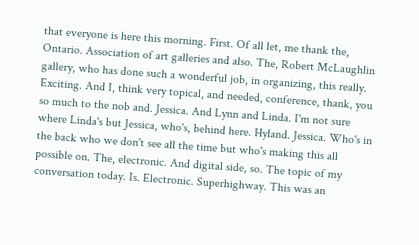that everyone is here this morning. First. Of all let, me thank the, Ontario. Association of art galleries and also. The, Robert McLaughlin gallery, who has done such a wonderful job, in organizing, this really. Exciting. And I, think very topical, and needed, conference, thank, you so much to the nob and. Jessica. And Lynn and Linda. I'm not sure where Linda's but Jessica, who's, behind here. Hyland. Jessica. Who's in the back who we don't see all the time but who's making this all possible on. The, electronic. And digital side, so. The topic of my conversation today. Is. Electronic. Superhighway. This was an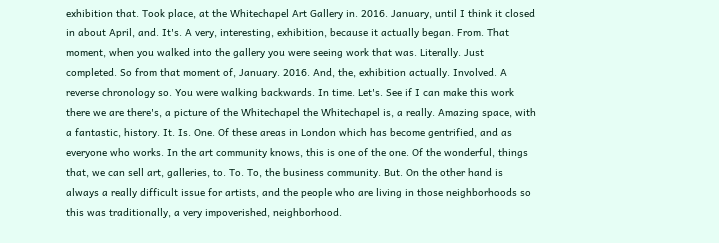exhibition that. Took place, at the Whitechapel Art Gallery in. 2016. January, until I think it closed in about April, and. It's. A very, interesting, exhibition, because it actually began. From. That moment, when you walked into the gallery you were seeing work that was. Literally. Just completed. So from that moment of, January. 2016. And, the, exhibition actually. Involved. A reverse chronology so. You were walking backwards. In time. Let's. See if I can make this work there we are there's, a picture of the Whitechapel the Whitechapel is, a really. Amazing space, with a fantastic, history. It. Is. One. Of these areas in London which has become gentrified, and as everyone who works. In the art community knows, this is one of the one. Of the wonderful, things that, we can sell art, galleries, to. To. To, the business community. But. On the other hand is always a really difficult issue for artists, and the people who are living in those neighborhoods so this was traditionally, a very impoverished, neighborhood.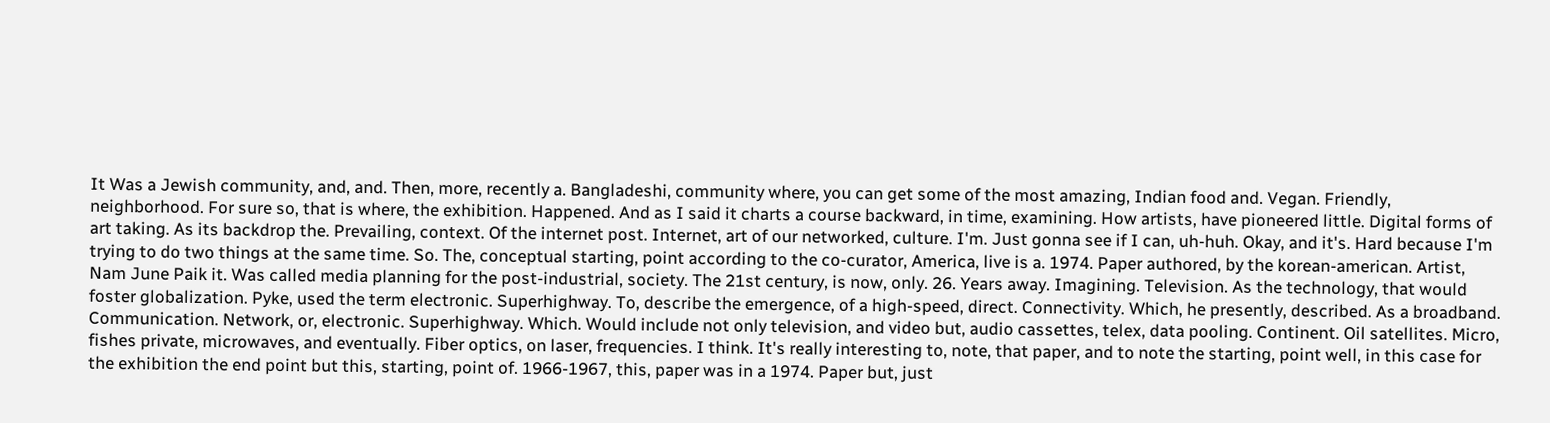It Was a Jewish community, and, and. Then, more, recently a. Bangladeshi, community where, you can get some of the most amazing, Indian food and. Vegan. Friendly, neighborhood. For sure so, that is where, the exhibition. Happened. And as I said it charts a course backward, in time, examining. How artists, have pioneered little. Digital forms of art taking. As its backdrop the. Prevailing, context. Of the internet post. Internet, art of our networked, culture. I'm. Just gonna see if I can, uh-huh. Okay, and it's. Hard because I'm trying to do two things at the same time. So. The, conceptual starting, point according to the co-curator, America, live is a. 1974. Paper authored, by the korean-american. Artist, Nam June Paik it. Was called media planning for the post-industrial, society. The 21st century, is now, only. 26. Years away. Imagining. Television. As the technology, that would foster globalization. Pyke, used the term electronic. Superhighway. To, describe the emergence, of a high-speed, direct. Connectivity. Which, he presently, described. As a broadband. Communication. Network, or, electronic. Superhighway. Which. Would include not only television, and video but, audio cassettes, telex, data pooling. Continent. Oil satellites. Micro, fishes private, microwaves, and eventually. Fiber optics, on laser, frequencies. I think. It's really interesting to, note, that paper, and to note the starting, point well, in this case for the exhibition the end point but this, starting, point of. 1966-1967, this, paper was in a 1974. Paper but, just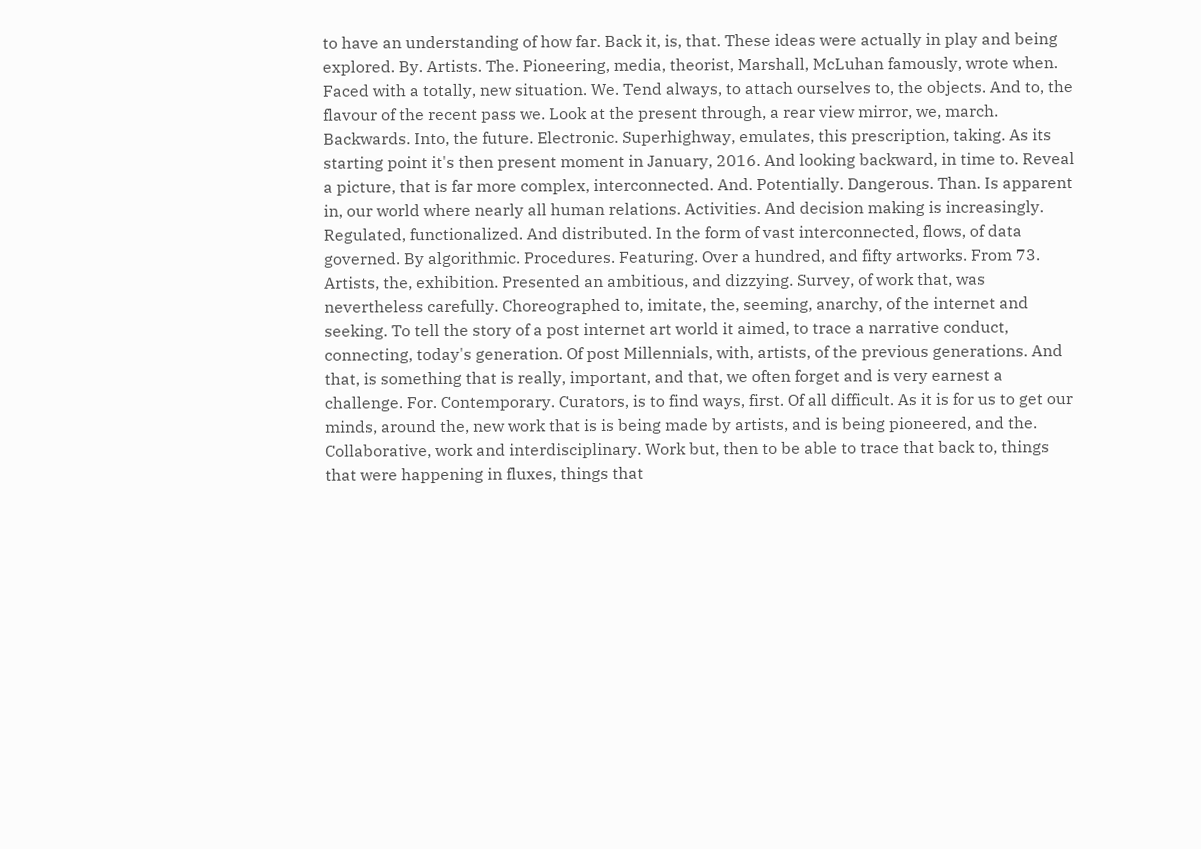to have an understanding of how far. Back it, is, that. These ideas were actually in play and being explored. By. Artists. The. Pioneering, media, theorist, Marshall, McLuhan famously, wrote when. Faced with a totally, new situation. We. Tend always, to attach ourselves to, the objects. And to, the flavour of the recent pass we. Look at the present through, a rear view mirror, we, march. Backwards. Into, the future. Electronic. Superhighway, emulates, this prescription, taking. As its starting point it's then present moment in January, 2016. And looking backward, in time to. Reveal a picture, that is far more complex, interconnected. And. Potentially. Dangerous. Than. Is apparent in, our world where nearly all human relations. Activities. And decision making is increasingly. Regulated, functionalized. And distributed. In the form of vast interconnected, flows, of data governed. By algorithmic. Procedures. Featuring. Over a hundred, and fifty artworks. From 73. Artists, the, exhibition. Presented an ambitious, and dizzying. Survey, of work that, was nevertheless carefully. Choreographed to, imitate, the, seeming, anarchy, of the internet and seeking. To tell the story of a post internet art world it aimed, to trace a narrative conduct, connecting, today's generation. Of post Millennials, with, artists, of the previous generations. And that, is something that is really, important, and that, we often forget and is very earnest a challenge. For. Contemporary. Curators, is to find ways, first. Of all difficult. As it is for us to get our minds, around the, new work that is is being made by artists, and is being pioneered, and the. Collaborative, work and interdisciplinary. Work but, then to be able to trace that back to, things that were happening in fluxes, things that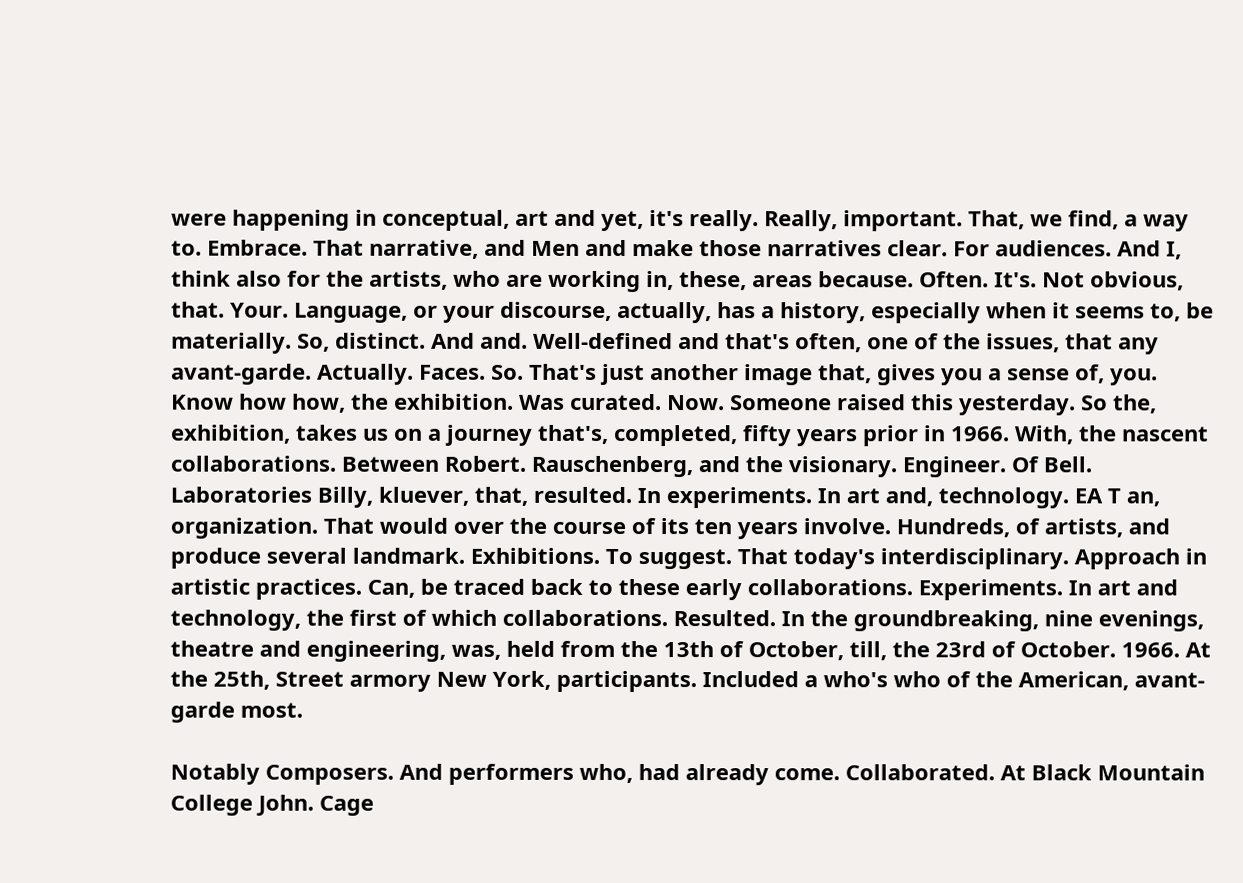were happening in conceptual, art and yet, it's really. Really, important. That, we find, a way to. Embrace. That narrative, and Men and make those narratives clear. For audiences. And I, think also for the artists, who are working in, these, areas because. Often. It's. Not obvious, that. Your. Language, or your discourse, actually, has a history, especially when it seems to, be materially. So, distinct. And and. Well-defined and that's often, one of the issues, that any avant-garde. Actually. Faces. So. That's just another image that, gives you a sense of, you. Know how how, the exhibition. Was curated. Now. Someone raised this yesterday. So the, exhibition, takes us on a journey that's, completed, fifty years prior in 1966. With, the nascent collaborations. Between Robert. Rauschenberg, and the visionary. Engineer. Of Bell. Laboratories Billy, kluever, that, resulted. In experiments. In art and, technology. EA T an, organization. That would over the course of its ten years involve. Hundreds, of artists, and produce several landmark. Exhibitions. To suggest. That today's interdisciplinary. Approach in artistic practices. Can, be traced back to these early collaborations. Experiments. In art and technology, the first of which collaborations. Resulted. In the groundbreaking, nine evenings, theatre and engineering, was, held from the 13th of October, till, the 23rd of October. 1966. At the 25th, Street armory New York, participants. Included a who's who of the American, avant-garde most.

Notably Composers. And performers who, had already come. Collaborated. At Black Mountain College John. Cage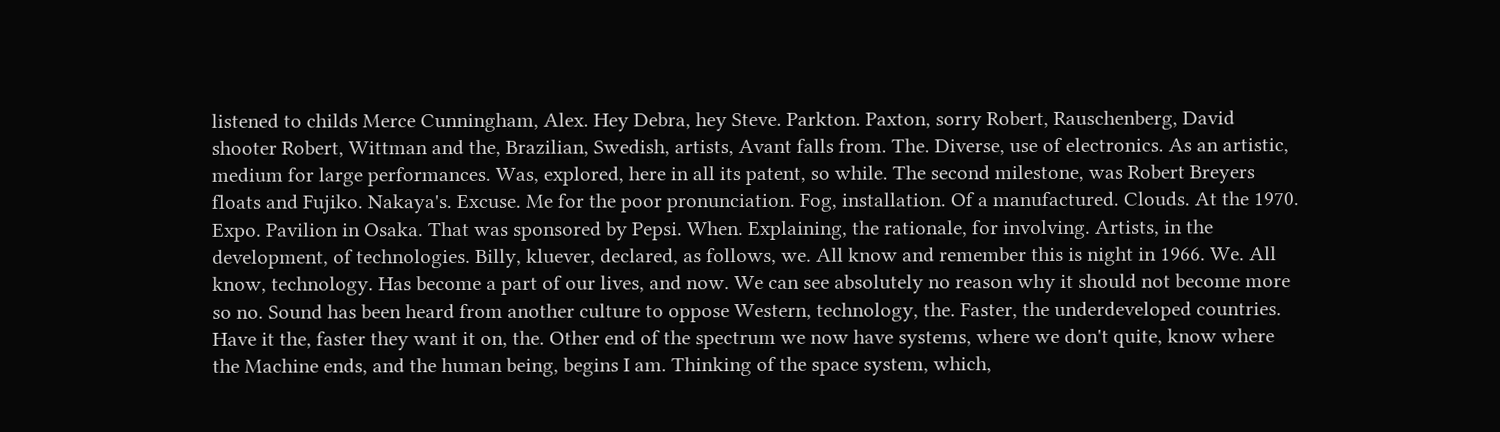listened to childs Merce Cunningham, Alex. Hey Debra, hey Steve. Parkton. Paxton, sorry Robert, Rauschenberg, David shooter Robert, Wittman and the, Brazilian, Swedish, artists, Avant falls from. The. Diverse, use of electronics. As an artistic, medium for large performances. Was, explored, here in all its patent, so while. The second milestone, was Robert Breyers floats and Fujiko. Nakaya's. Excuse. Me for the poor pronunciation. Fog, installation. Of a manufactured. Clouds. At the 1970. Expo. Pavilion in Osaka. That was sponsored by Pepsi. When. Explaining, the rationale, for involving. Artists, in the development, of technologies. Billy, kluever, declared, as follows, we. All know and remember this is night in 1966. We. All know, technology. Has become a part of our lives, and now. We can see absolutely no reason why it should not become more so no. Sound has been heard from another culture to oppose Western, technology, the. Faster, the underdeveloped countries. Have it the, faster they want it on, the. Other end of the spectrum we now have systems, where we don't quite, know where the Machine ends, and the human being, begins I am. Thinking of the space system, which,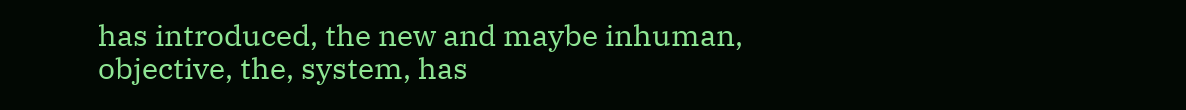has introduced, the new and maybe inhuman, objective, the, system, has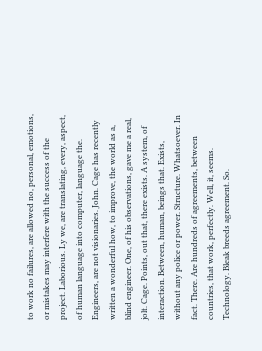to work no failures, are allowed no, personal, emotions, or mistakes may interfere with the success of the project. Laborious. Ly we, are translating, every, aspect, of human language into computer, language the. Engineers, are not visionaries. John. Cage has recently written a wonderful how, to improve, the world as a, blind engineer. One, of his observations, gave me a real, jolt. Cage. Points, out that, there exists. A system, of interaction. Between, human, beings that. Exists, without any police or power. Structure. Whatsoever. In fact. There. Are hundreds of agreements, between countries, that work, perfectly. Well, it, seems. Technology. Bleak breeds agreement. So.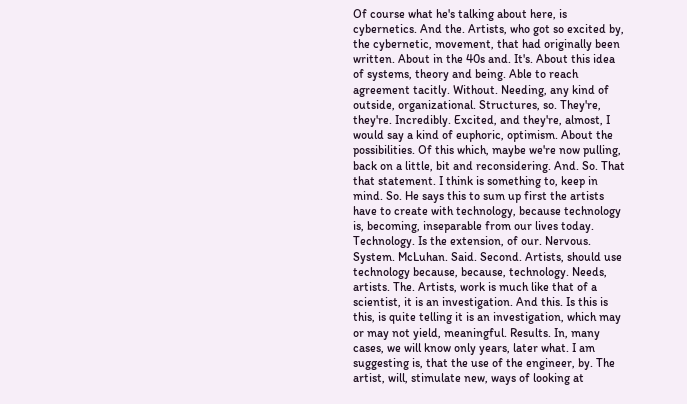Of course what he's talking about here, is cybernetics. And the. Artists, who got so excited by, the cybernetic, movement, that had originally been written. About in the 40s and. It's. About this idea of systems, theory and being. Able to reach agreement tacitly. Without. Needing, any kind of outside, organizational. Structures, so. They're, they're. Incredibly. Excited, and they're, almost, I would say a kind of euphoric, optimism. About the possibilities. Of this which, maybe we're now pulling, back on a little, bit and reconsidering. And. So. That that statement. I think is something to, keep in mind. So. He says this to sum up first the artists have to create with technology, because technology is, becoming, inseparable from our lives today. Technology. Is the extension, of our. Nervous. System. McLuhan. Said. Second. Artists, should use technology because, because, technology. Needs, artists. The. Artists, work is much like that of a scientist, it is an investigation. And this. Is this is this, is quite telling it is an investigation, which may or may not yield, meaningful. Results. In, many cases, we will know only years, later what. I am suggesting is, that the use of the engineer, by. The artist, will, stimulate new, ways of looking at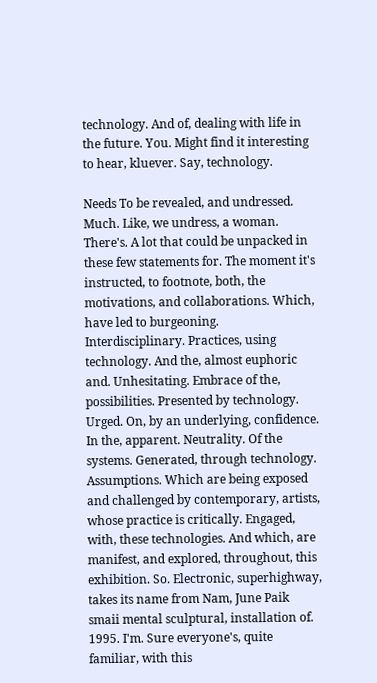technology. And of, dealing with life in the future. You. Might find it interesting to hear, kluever. Say, technology.

Needs To be revealed, and undressed. Much. Like, we undress, a woman. There's. A lot that could be unpacked in these few statements for. The moment it's instructed, to footnote, both, the motivations, and collaborations. Which, have led to burgeoning. Interdisciplinary. Practices, using technology. And the, almost euphoric and. Unhesitating. Embrace of the, possibilities. Presented by technology. Urged. On, by an underlying, confidence. In the, apparent. Neutrality. Of the systems. Generated, through technology. Assumptions. Which are being exposed and challenged by contemporary, artists, whose practice is critically. Engaged, with, these technologies. And which, are manifest, and explored, throughout, this exhibition. So. Electronic, superhighway, takes its name from Nam, June Paik smaii mental sculptural, installation of. 1995. I'm. Sure everyone's, quite familiar, with this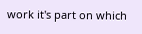work it's part on which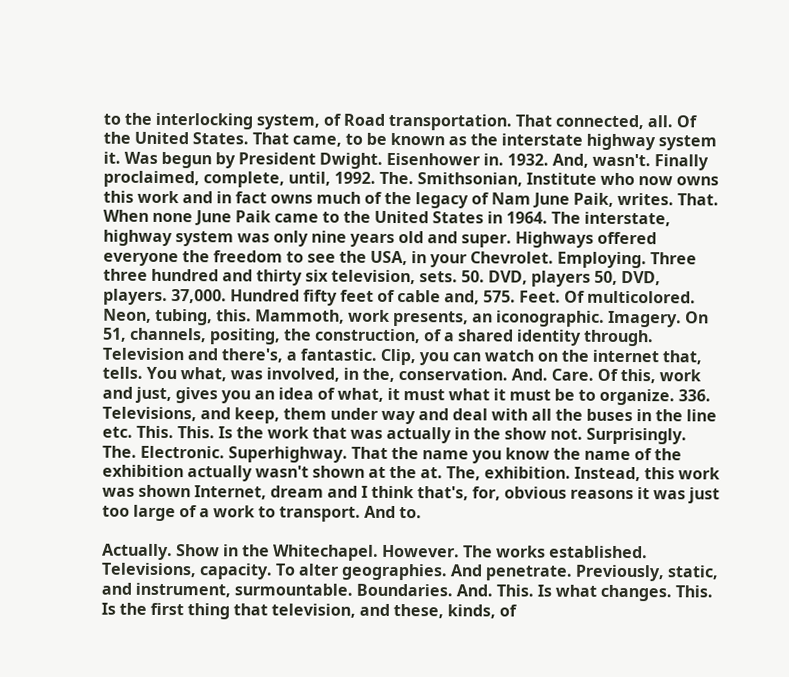to the interlocking system, of Road transportation. That connected, all. Of the United States. That came, to be known as the interstate highway system it. Was begun by President Dwight. Eisenhower in. 1932. And, wasn't. Finally proclaimed, complete, until, 1992. The. Smithsonian, Institute who now owns this work and in fact owns much of the legacy of Nam June Paik, writes. That. When none June Paik came to the United States in 1964. The interstate, highway system was only nine years old and super. Highways offered everyone the freedom to see the USA, in your Chevrolet. Employing. Three three hundred and thirty six television, sets. 50. DVD, players 50, DVD, players. 37,000. Hundred fifty feet of cable and, 575. Feet. Of multicolored. Neon, tubing, this. Mammoth, work presents, an iconographic. Imagery. On 51, channels, positing, the construction, of a shared identity through. Television and there's, a fantastic. Clip, you can watch on the internet that, tells. You what, was involved, in the, conservation. And. Care. Of this, work and just, gives you an idea of what, it must what it must be to organize. 336. Televisions, and keep, them under way and deal with all the buses in the line etc. This. This. Is the work that was actually in the show not. Surprisingly. The. Electronic. Superhighway. That the name you know the name of the exhibition actually wasn't shown at the at. The, exhibition. Instead, this work was shown Internet, dream and I think that's, for, obvious reasons it was just too large of a work to transport. And to.

Actually. Show in the Whitechapel. However. The works established. Televisions, capacity. To alter geographies. And penetrate. Previously, static, and instrument, surmountable. Boundaries. And. This. Is what changes. This. Is the first thing that television, and these, kinds, of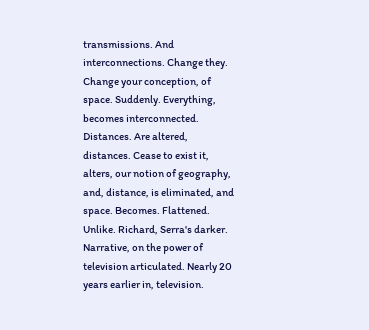transmissions. And interconnections. Change they. Change your conception, of space. Suddenly. Everything, becomes interconnected. Distances. Are altered, distances. Cease to exist it, alters, our notion of geography, and, distance, is eliminated, and space. Becomes. Flattened. Unlike. Richard, Serra's darker. Narrative, on the power of television articulated. Nearly 20 years earlier in, television.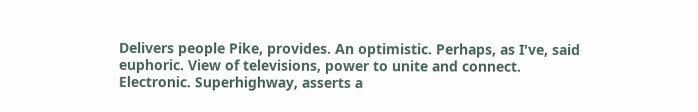Delivers people Pike, provides. An optimistic. Perhaps, as I've, said euphoric. View of televisions, power to unite and connect. Electronic. Superhighway, asserts a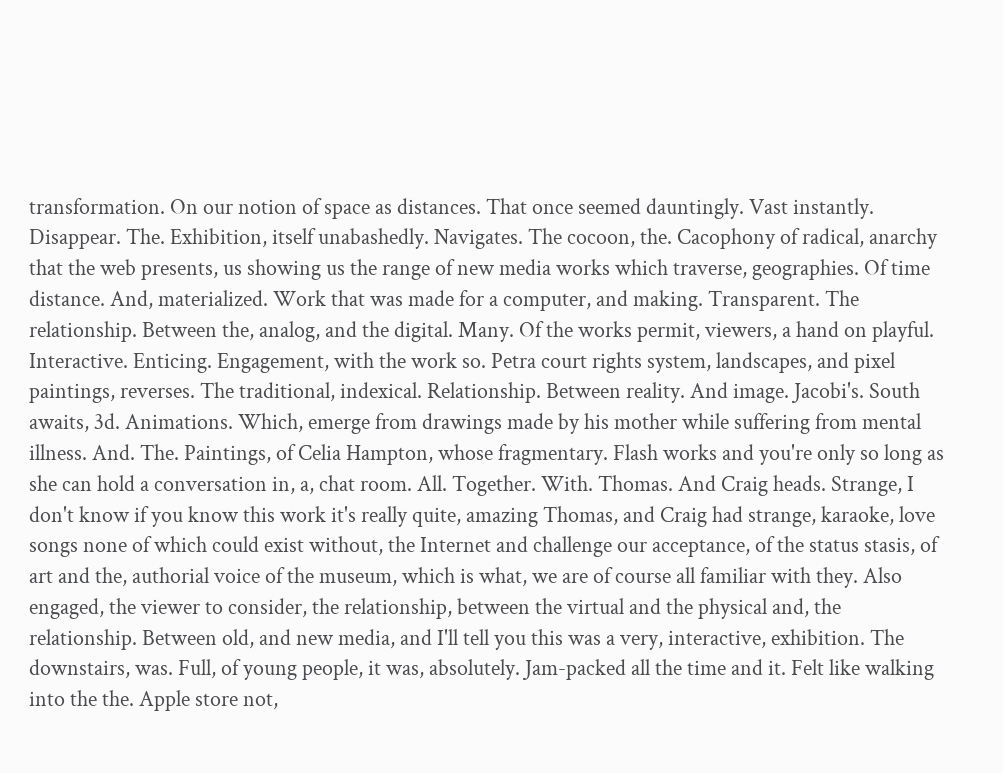transformation. On our notion of space as distances. That once seemed dauntingly. Vast instantly. Disappear. The. Exhibition, itself unabashedly. Navigates. The cocoon, the. Cacophony of radical, anarchy that the web presents, us showing us the range of new media works which traverse, geographies. Of time distance. And, materialized. Work that was made for a computer, and making. Transparent. The relationship. Between the, analog, and the digital. Many. Of the works permit, viewers, a hand on playful. Interactive. Enticing. Engagement, with the work so. Petra court rights system, landscapes, and pixel paintings, reverses. The traditional, indexical. Relationship. Between reality. And image. Jacobi's. South awaits, 3d. Animations. Which, emerge from drawings made by his mother while suffering from mental illness. And. The. Paintings, of Celia Hampton, whose fragmentary. Flash works and you're only so long as she can hold a conversation in, a, chat room. All. Together. With. Thomas. And Craig heads. Strange, I don't know if you know this work it's really quite, amazing Thomas, and Craig had strange, karaoke, love songs none of which could exist without, the Internet and challenge our acceptance, of the status stasis, of art and the, authorial voice of the museum, which is what, we are of course all familiar with they. Also engaged, the viewer to consider, the relationship, between the virtual and the physical and, the relationship. Between old, and new media, and I'll tell you this was a very, interactive, exhibition. The downstairs, was. Full, of young people, it was, absolutely. Jam-packed all the time and it. Felt like walking into the the. Apple store not,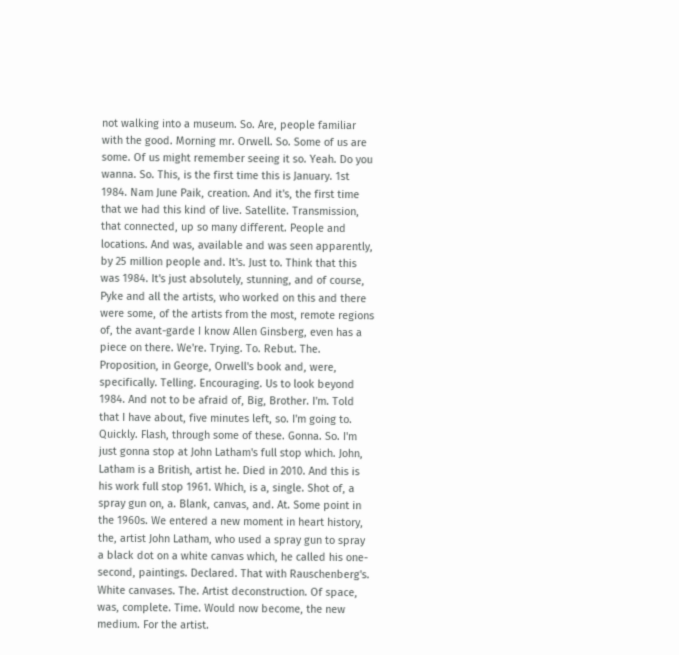not walking into a museum. So. Are, people familiar with the good. Morning mr. Orwell. So. Some of us are some. Of us might remember seeing it so. Yeah. Do you wanna. So. This, is the first time this is January. 1st 1984. Nam June Paik, creation. And it's, the first time that we had this kind of live. Satellite. Transmission, that connected, up so many different. People and locations. And was, available and was seen apparently, by 25 million people and. It's. Just to. Think that this was 1984. It's just absolutely, stunning, and of course, Pyke and all the artists, who worked on this and there were some, of the artists from the most, remote regions of, the avant-garde I know Allen Ginsberg, even has a piece on there. We're. Trying. To. Rebut. The. Proposition, in George, Orwell's book and, were, specifically. Telling. Encouraging. Us to look beyond 1984. And not to be afraid of, Big, Brother. I'm. Told that I have about, five minutes left, so. I'm going to. Quickly. Flash, through some of these. Gonna. So. I'm just gonna stop at John Latham's full stop which. John, Latham is a British, artist he. Died in 2010. And this is his work full stop 1961. Which, is a, single. Shot of, a spray gun on, a. Blank, canvas, and. At. Some point in the 1960s. We entered a new moment in heart history, the, artist John Latham, who used a spray gun to spray a black dot on a white canvas which, he called his one-second, paintings. Declared. That with Rauschenberg's. White canvases. The. Artist deconstruction. Of space, was, complete. Time. Would now become, the new medium. For the artist.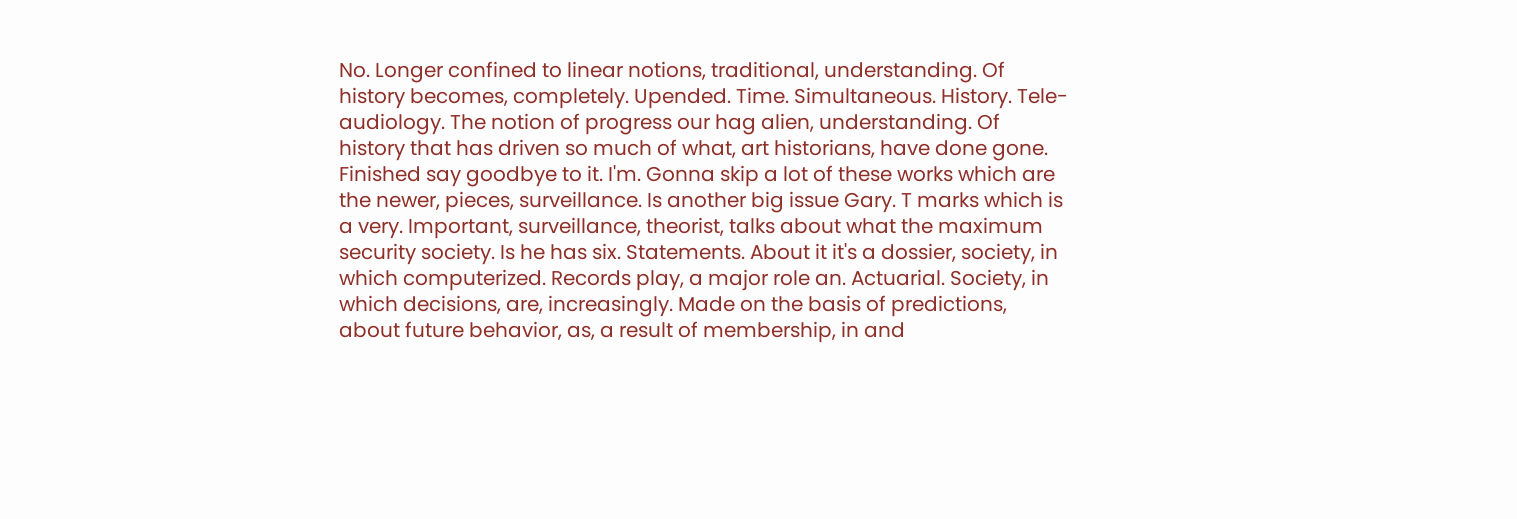No. Longer confined to linear notions, traditional, understanding. Of history becomes, completely. Upended. Time. Simultaneous. History. Tele-audiology. The notion of progress our hag alien, understanding. Of history that has driven so much of what, art historians, have done gone. Finished say goodbye to it. I'm. Gonna skip a lot of these works which are the newer, pieces, surveillance. Is another big issue Gary. T marks which is a very. Important, surveillance, theorist, talks about what the maximum security society. Is he has six. Statements. About it it's a dossier, society, in which computerized. Records play, a major role an. Actuarial. Society, in which decisions, are, increasingly. Made on the basis of predictions, about future behavior, as, a result of membership, in and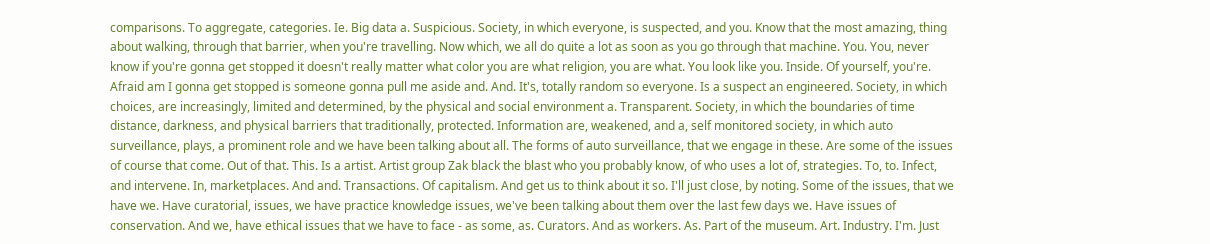comparisons. To aggregate, categories. Ie. Big data a. Suspicious. Society, in which everyone, is suspected, and you. Know that the most amazing, thing about walking, through that barrier, when you're travelling. Now which, we all do quite a lot as soon as you go through that machine. You. You, never know if you're gonna get stopped it doesn't really matter what color you are what religion, you are what. You look like you. Inside. Of yourself, you're. Afraid am I gonna get stopped is someone gonna pull me aside and. And. It's, totally random so everyone. Is a suspect an engineered. Society, in which choices, are increasingly, limited and determined, by the physical and social environment a. Transparent. Society, in which the boundaries of time distance, darkness, and physical barriers that traditionally, protected. Information are, weakened, and a, self monitored society, in which auto surveillance, plays, a prominent role and we have been talking about all. The forms of auto surveillance, that we engage in these. Are some of the issues of course that come. Out of that. This. Is a artist. Artist group Zak black the blast who you probably know, of who uses a lot of, strategies. To, to. Infect, and intervene. In, marketplaces. And and. Transactions. Of capitalism. And get us to think about it so. I'll just close, by noting. Some of the issues, that we have we. Have curatorial, issues, we have practice knowledge issues, we've been talking about them over the last few days we. Have issues of conservation. And we, have ethical issues that we have to face - as some, as. Curators. And as workers. As. Part of the museum. Art. Industry. I'm. Just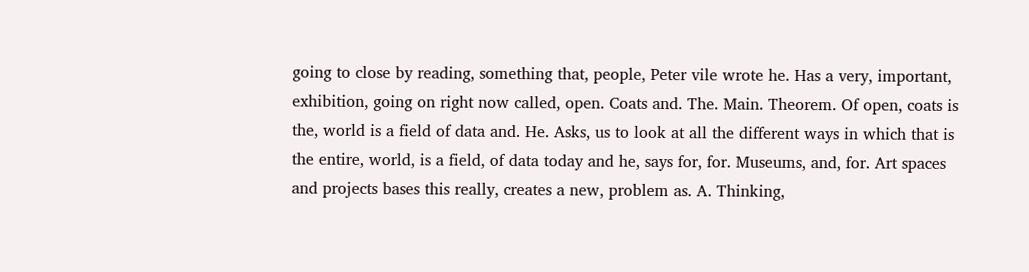going to close by reading, something that, people, Peter vile wrote he. Has a very, important, exhibition, going on right now called, open. Coats and. The. Main. Theorem. Of open, coats is the, world is a field of data and. He. Asks, us to look at all the different ways in which that is the entire, world, is a field, of data today and he, says for, for. Museums, and, for. Art spaces and projects bases this really, creates a new, problem as. A. Thinking,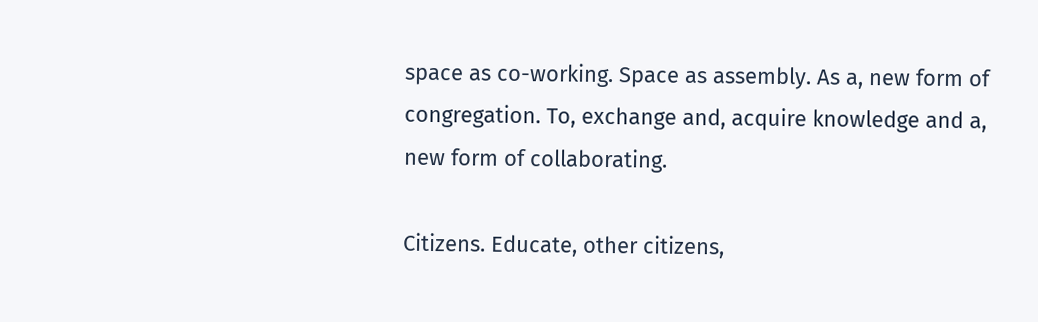space as co-working. Space as assembly. As a, new form of congregation. To, exchange and, acquire knowledge and a, new form of collaborating.

Citizens. Educate, other citizens,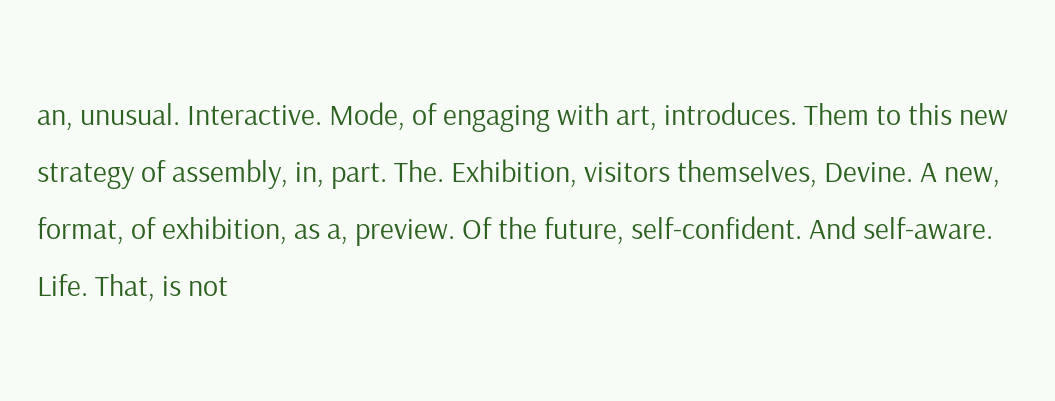an, unusual. Interactive. Mode, of engaging with art, introduces. Them to this new strategy of assembly, in, part. The. Exhibition, visitors themselves, Devine. A new, format, of exhibition, as a, preview. Of the future, self-confident. And self-aware. Life. That, is not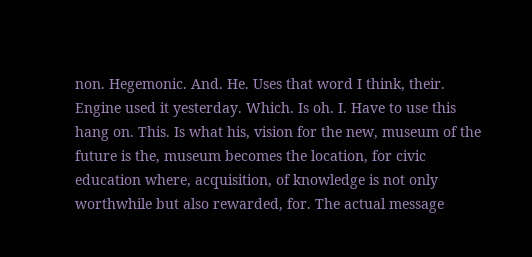non. Hegemonic. And. He. Uses that word I think, their. Engine used it yesterday. Which. Is oh. I. Have to use this hang on. This. Is what his, vision for the new, museum of the future is the, museum becomes the location, for civic education where, acquisition, of knowledge is not only worthwhile but also rewarded, for. The actual message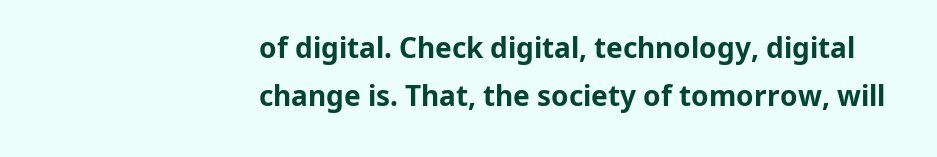of digital. Check digital, technology, digital change is. That, the society of tomorrow, will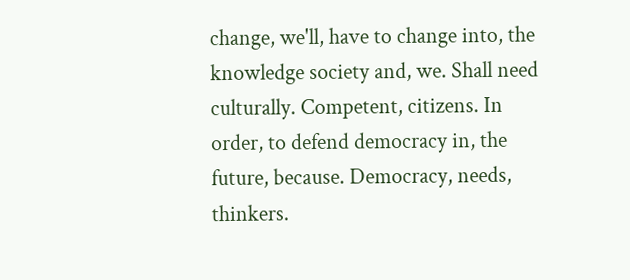change, we'll, have to change into, the knowledge society and, we. Shall need culturally. Competent, citizens. In order, to defend democracy in, the future, because. Democracy, needs, thinkers.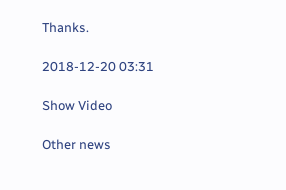Thanks.

2018-12-20 03:31

Show Video

Other news